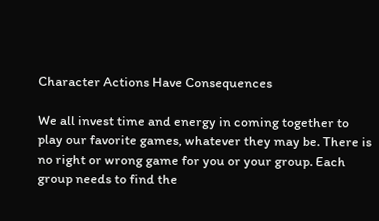Character Actions Have Consequences

We all invest time and energy in coming together to play our favorite games, whatever they may be. There is no right or wrong game for you or your group. Each group needs to find the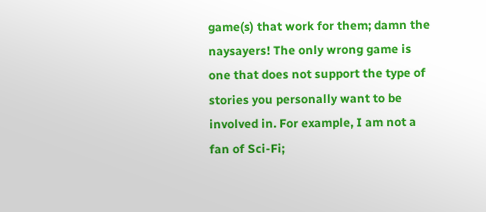game(s) that work for them; damn the naysayers! The only wrong game is one that does not support the type of stories you personally want to be involved in. For example, I am not a fan of Sci-Fi;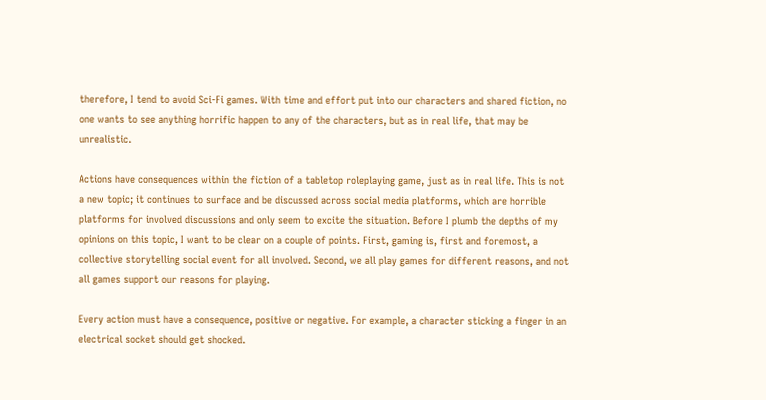therefore, I tend to avoid Sci-Fi games. With time and effort put into our characters and shared fiction, no one wants to see anything horrific happen to any of the characters, but as in real life, that may be unrealistic.

Actions have consequences within the fiction of a tabletop roleplaying game, just as in real life. This is not a new topic; it continues to surface and be discussed across social media platforms, which are horrible platforms for involved discussions and only seem to excite the situation. Before I plumb the depths of my opinions on this topic, I want to be clear on a couple of points. First, gaming is, first and foremost, a collective storytelling social event for all involved. Second, we all play games for different reasons, and not all games support our reasons for playing.

Every action must have a consequence, positive or negative. For example, a character sticking a finger in an electrical socket should get shocked.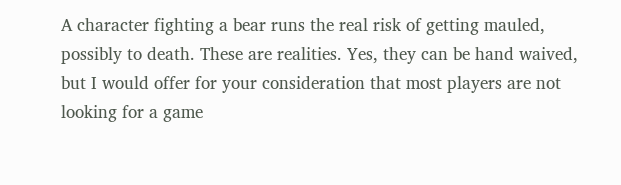A character fighting a bear runs the real risk of getting mauled, possibly to death. These are realities. Yes, they can be hand waived, but I would offer for your consideration that most players are not looking for a game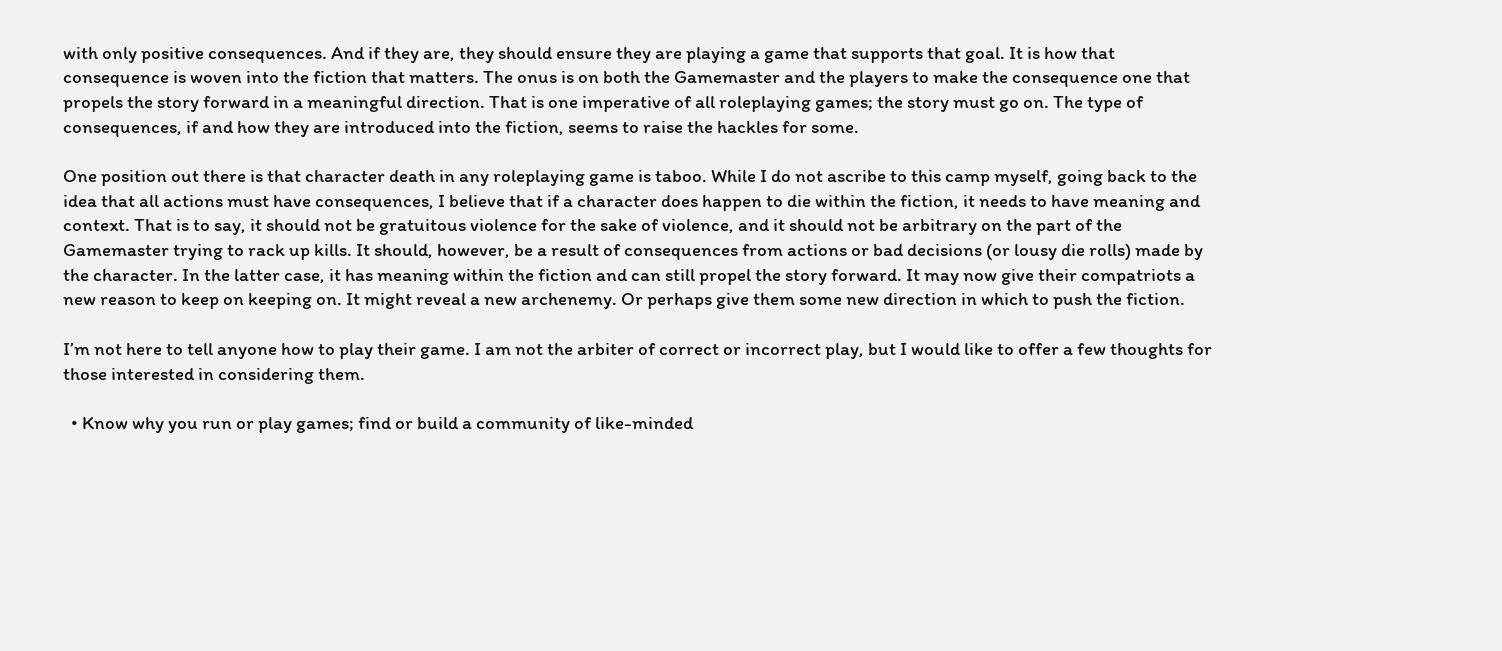with only positive consequences. And if they are, they should ensure they are playing a game that supports that goal. It is how that consequence is woven into the fiction that matters. The onus is on both the Gamemaster and the players to make the consequence one that propels the story forward in a meaningful direction. That is one imperative of all roleplaying games; the story must go on. The type of consequences, if and how they are introduced into the fiction, seems to raise the hackles for some.

One position out there is that character death in any roleplaying game is taboo. While I do not ascribe to this camp myself, going back to the idea that all actions must have consequences, I believe that if a character does happen to die within the fiction, it needs to have meaning and context. That is to say, it should not be gratuitous violence for the sake of violence, and it should not be arbitrary on the part of the Gamemaster trying to rack up kills. It should, however, be a result of consequences from actions or bad decisions (or lousy die rolls) made by the character. In the latter case, it has meaning within the fiction and can still propel the story forward. It may now give their compatriots a new reason to keep on keeping on. It might reveal a new archenemy. Or perhaps give them some new direction in which to push the fiction.

I’m not here to tell anyone how to play their game. I am not the arbiter of correct or incorrect play, but I would like to offer a few thoughts for those interested in considering them.

  • Know why you run or play games; find or build a community of like-minded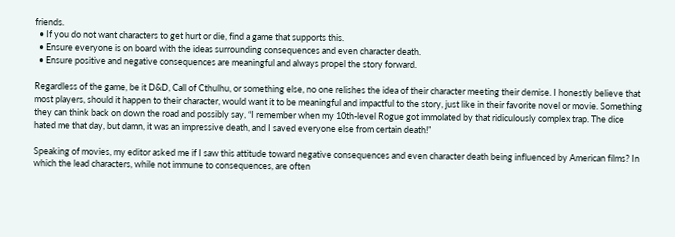friends.
  • If you do not want characters to get hurt or die, find a game that supports this.
  • Ensure everyone is on board with the ideas surrounding consequences and even character death.
  • Ensure positive and negative consequences are meaningful and always propel the story forward.

Regardless of the game, be it D&D, Call of Cthulhu, or something else, no one relishes the idea of their character meeting their demise. I honestly believe that most players, should it happen to their character, would want it to be meaningful and impactful to the story, just like in their favorite novel or movie. Something they can think back on down the road and possibly say, “I remember when my 10th-level Rogue got immolated by that ridiculously complex trap. The dice hated me that day, but damn, it was an impressive death, and I saved everyone else from certain death!”

Speaking of movies, my editor asked me if I saw this attitude toward negative consequences and even character death being influenced by American films? In which the lead characters, while not immune to consequences, are often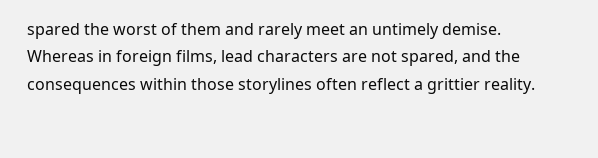spared the worst of them and rarely meet an untimely demise. Whereas in foreign films, lead characters are not spared, and the consequences within those storylines often reflect a grittier reality.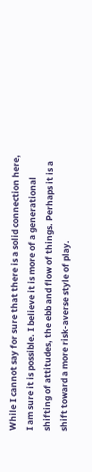While I cannot say for sure that there is a solid connection here, I am sure it is possible. I believe it is more of a generational shifting of attitudes, the ebb and flow of things. Perhaps it is a shift toward a more risk-averse style of play.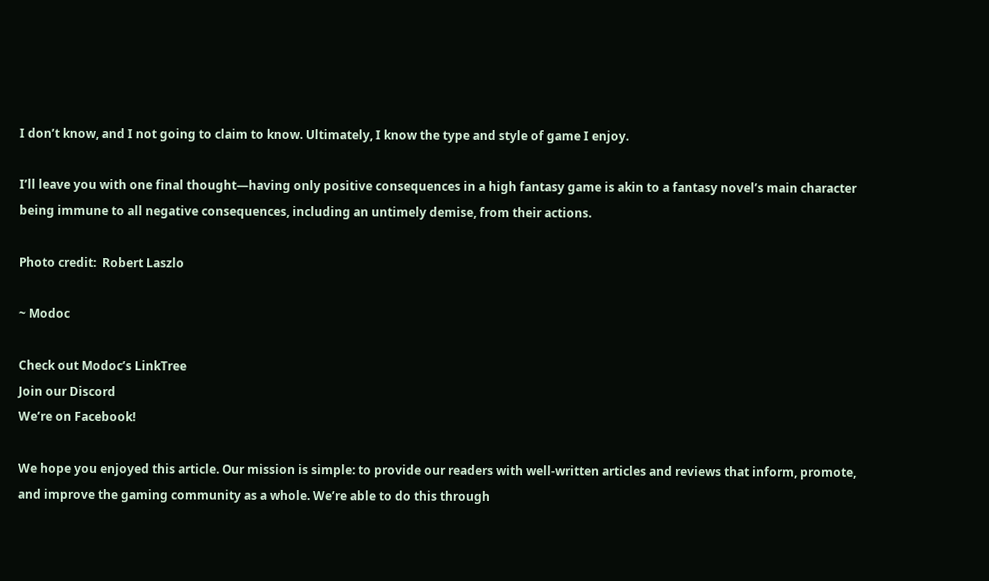I don’t know, and I not going to claim to know. Ultimately, I know the type and style of game I enjoy.

I’ll leave you with one final thought—having only positive consequences in a high fantasy game is akin to a fantasy novel’s main character being immune to all negative consequences, including an untimely demise, from their actions.

Photo credit:  Robert Laszlo

~ Modoc

Check out Modoc’s LinkTree
Join our Discord
We’re on Facebook!

We hope you enjoyed this article. Our mission is simple: to provide our readers with well-written articles and reviews that inform, promote, and improve the gaming community as a whole. We’re able to do this through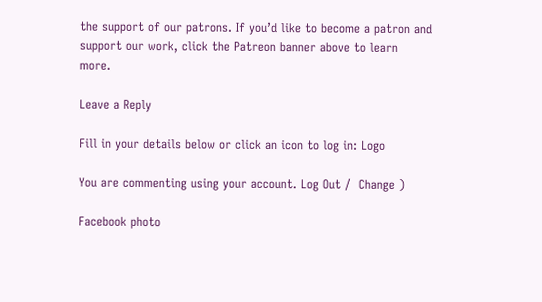the support of our patrons. If you’d like to become a patron and support our work, click the Patreon banner above to learn more.

Leave a Reply

Fill in your details below or click an icon to log in: Logo

You are commenting using your account. Log Out /  Change )

Facebook photo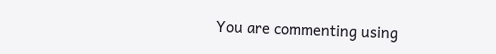You are commenting using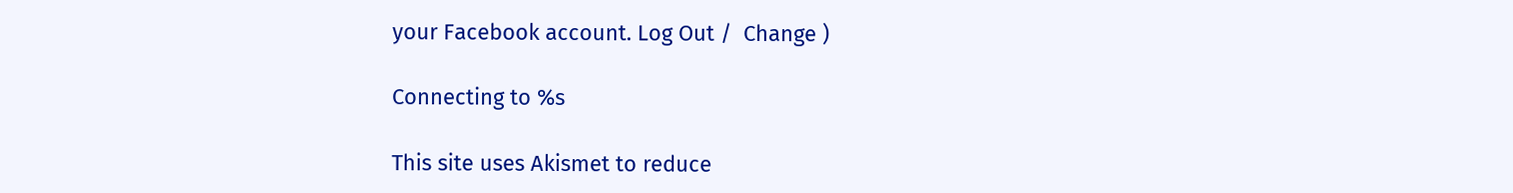your Facebook account. Log Out /  Change )

Connecting to %s

This site uses Akismet to reduce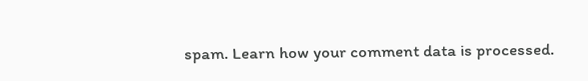spam. Learn how your comment data is processed.